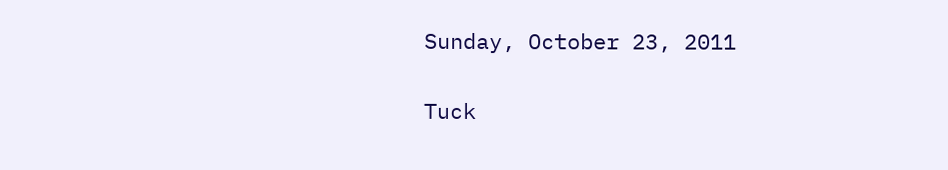Sunday, October 23, 2011

Tuck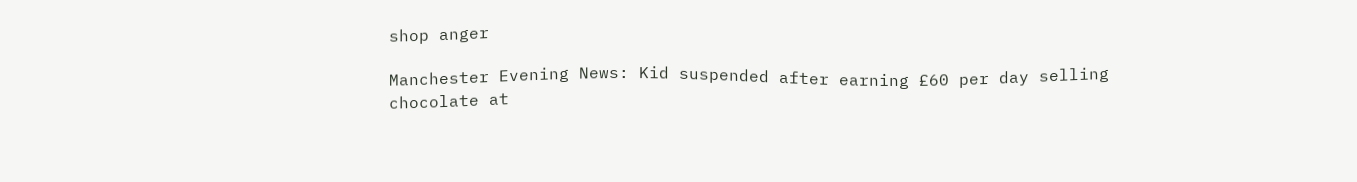shop anger

Manchester Evening News: Kid suspended after earning £60 per day selling chocolate at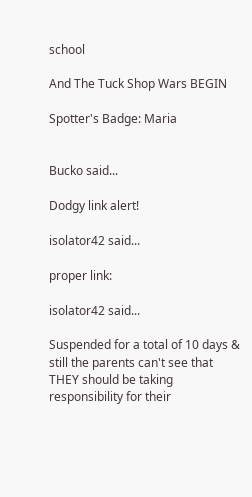school

And The Tuck Shop Wars BEGIN

Spotter's Badge: Maria


Bucko said...

Dodgy link alert!

isolator42 said...

proper link:

isolator42 said...

Suspended for a total of 10 days & still the parents can't see that THEY should be taking responsibility for their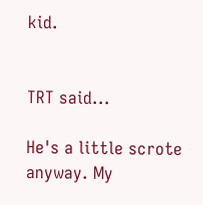kid.


TRT said...

He's a little scrote anyway. My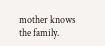mother knows the family.